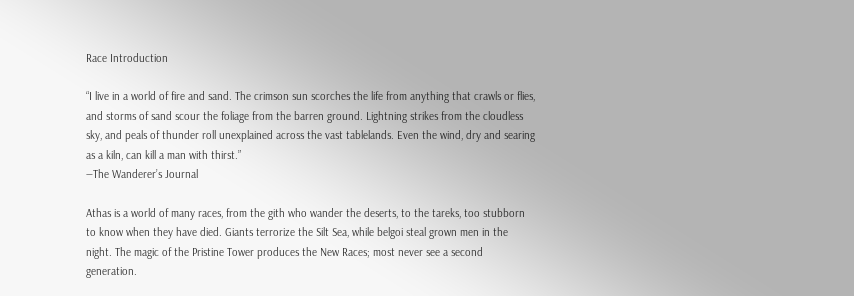Race Introduction

“I live in a world of fire and sand. The crimson sun scorches the life from anything that crawls or flies, and storms of sand scour the foliage from the barren ground. Lightning strikes from the cloudless sky, and peals of thunder roll unexplained across the vast tablelands. Even the wind, dry and searing as a kiln, can kill a man with thirst.”
―The Wanderer’s Journal

Athas is a world of many races, from the gith who wander the deserts, to the tareks, too stubborn to know when they have died. Giants terrorize the Silt Sea, while belgoi steal grown men in the night. The magic of the Pristine Tower produces the New Races; most never see a second generation.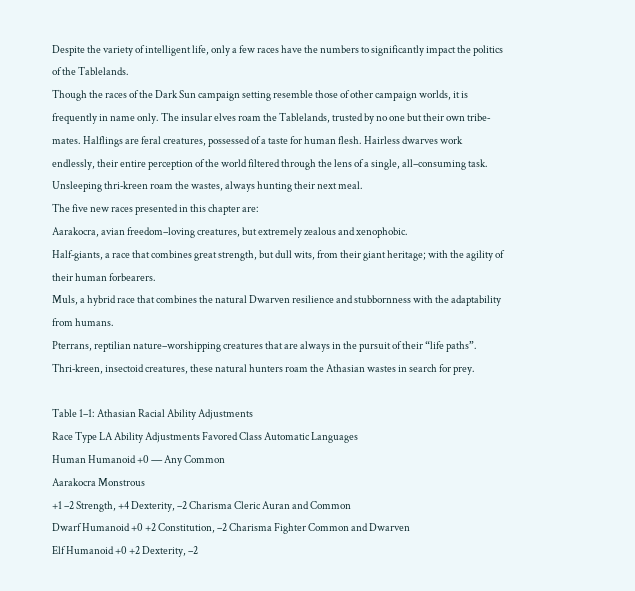Despite the variety of intelligent life, only a few races have the numbers to significantly impact the politics of the Tablelands.
Though the races of the Dark Sun campaign setting resemble those of other campaign worlds, it is frequently in name only. The insular elves roam the Tablelands, trusted by no one but their own tribe‐mates. Halflings are feral creatures, possessed of a taste for human flesh. Hairless dwarves work endlessly, their entire perception of the world filtered through the lens of a single, all–consuming task. Unsleeping thri‐kreen roam the wastes, always hunting their next meal.
The five new races presented in this chapter are:
Aarakocra, avian freedom–loving creatures, but extremely zealous and xenophobic.
Half‐giants, a race that combines great strength, but dull wits, from their giant heritage; with the agility of their human forbearers.
Muls, a hybrid race that combines the natural Dwarven resilience and stubbornness with the adaptability from humans.
Pterrans, reptilian nature–worshipping creatures that are always in the pursuit of their “life paths”.
Thri‐kreen, insectoid creatures, these natural hunters roam the Athasian wastes in search for prey.

Table 1–1: Athasian Racial Ability Adjustments
Race Type LA Ability Adjustments Favored Class Automatic Languages
Human Humanoid +0 ― Any Common
Aarakocra Monstrous
+1 –2 Strength, +4 Dexterity, –2 Charisma Cleric Auran and Common
Dwarf Humanoid +0 +2 Constitution, –2 Charisma Fighter Common and Dwarven
Elf Humanoid +0 +2 Dexterity, –2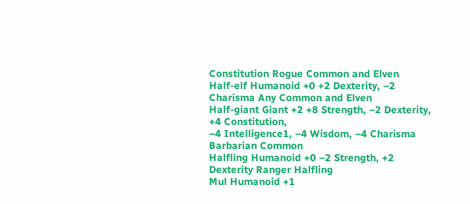Constitution Rogue Common and Elven
Half-elf Humanoid +0 +2 Dexterity, –2 Charisma Any Common and Elven
Half-giant Giant +2 +8 Strength, –2 Dexterity, +4 Constitution,
–4 Intelligence1, –4 Wisdom, –4 Charisma
Barbarian Common
Halfling Humanoid +0 –2 Strength, +2 Dexterity Ranger Halfling
Mul Humanoid +1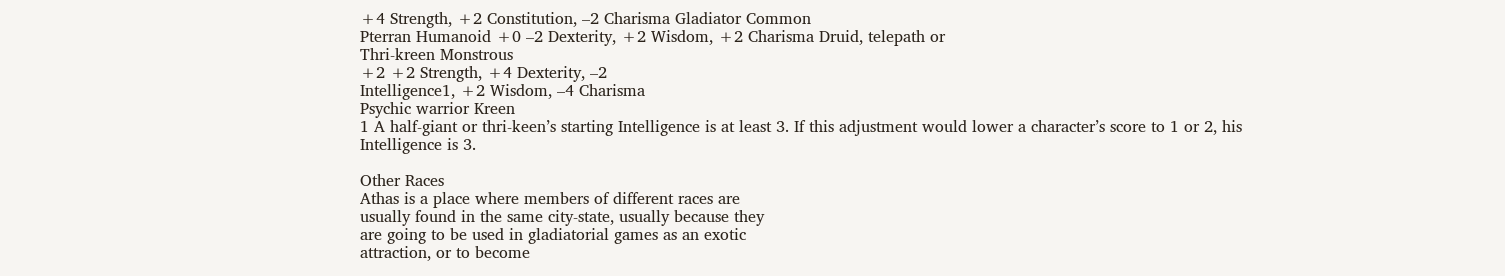+4 Strength, +2 Constitution, –2 Charisma Gladiator Common
Pterran Humanoid +0 –2 Dexterity, +2 Wisdom, +2 Charisma Druid, telepath or
Thri-kreen Monstrous
+2 +2 Strength, +4 Dexterity, –2
Intelligence1, +2 Wisdom, –4 Charisma
Psychic warrior Kreen
1 A half-giant or thri-keen’s starting Intelligence is at least 3. If this adjustment would lower a character’s score to 1 or 2, his
Intelligence is 3.

Other Races
Athas is a place where members of different races are
usually found in the same city‐state, usually because they
are going to be used in gladiatorial games as an exotic
attraction, or to become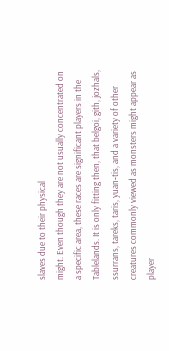slaves due to their physical
might. Even though they are not usually concentrated on
a specific area, these races are significant players in the
Tablelands. It is only fitting then, that belgoi, gith, jozhals,
ssurrans, tareks, taris, yuan‐tis, and a variety of other
creatures commonly viewed as monsters might appear as
player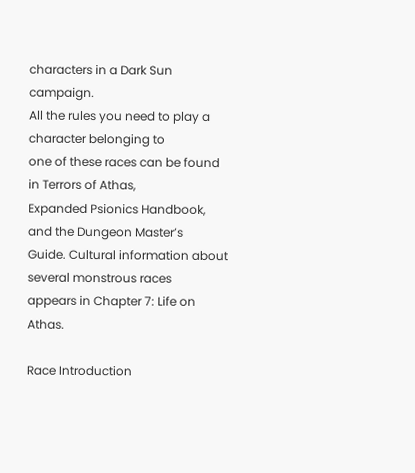characters in a Dark Sun campaign.
All the rules you need to play a character belonging to
one of these races can be found in Terrors of Athas,
Expanded Psionics Handbook, and the Dungeon Master’s
Guide. Cultural information about several monstrous races
appears in Chapter 7: Life on Athas.

Race Introduction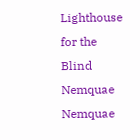Lighthouse for the Blind Nemquae Nemquae